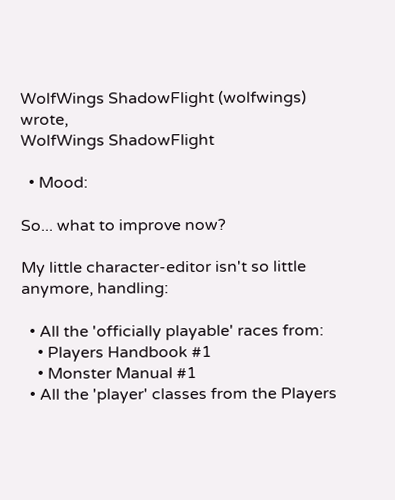WolfWings ShadowFlight (wolfwings) wrote,
WolfWings ShadowFlight

  • Mood:

So... what to improve now?

My little character-editor isn't so little anymore, handling:

  • All the 'officially playable' races from:
    • Players Handbook #1
    • Monster Manual #1
  • All the 'player' classes from the Players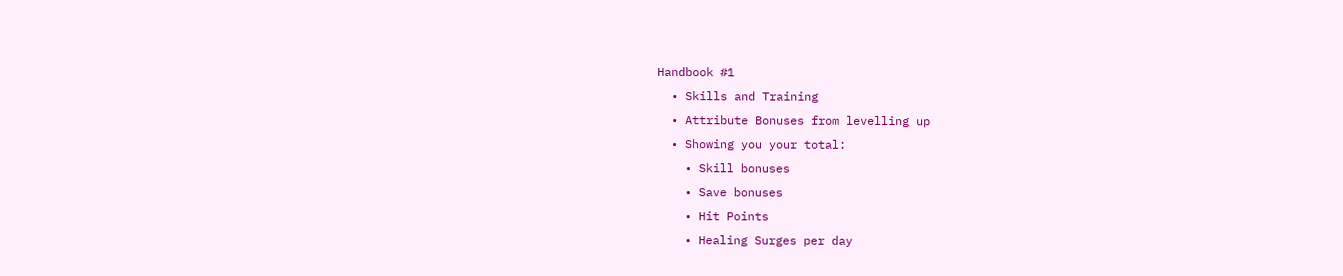Handbook #1
  • Skills and Training
  • Attribute Bonuses from levelling up
  • Showing you your total:
    • Skill bonuses
    • Save bonuses
    • Hit Points
    • Healing Surges per day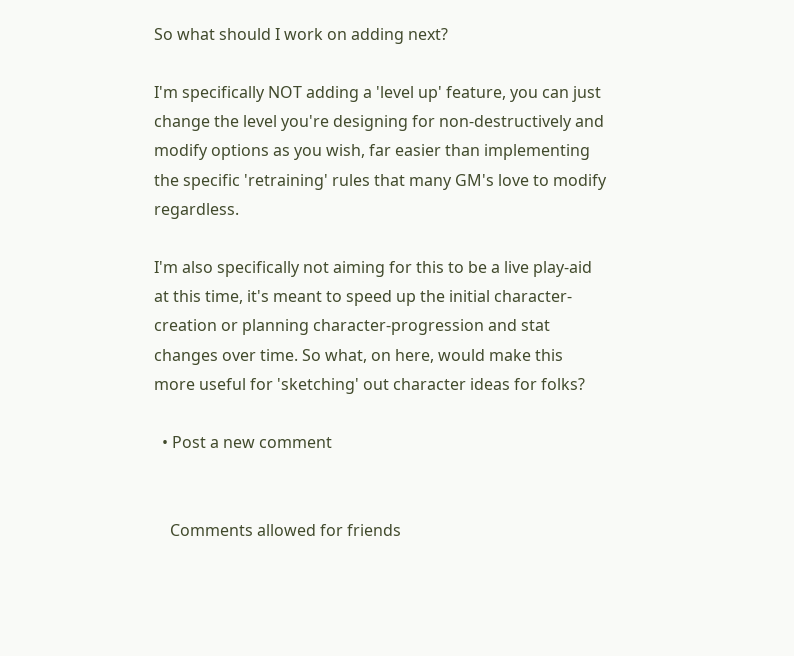So what should I work on adding next?

I'm specifically NOT adding a 'level up' feature, you can just change the level you're designing for non-destructively and modify options as you wish, far easier than implementing the specific 'retraining' rules that many GM's love to modify regardless.

I'm also specifically not aiming for this to be a live play-aid at this time, it's meant to speed up the initial character-creation or planning character-progression and stat changes over time. So what, on here, would make this more useful for 'sketching' out character ideas for folks?

  • Post a new comment


    Comments allowed for friends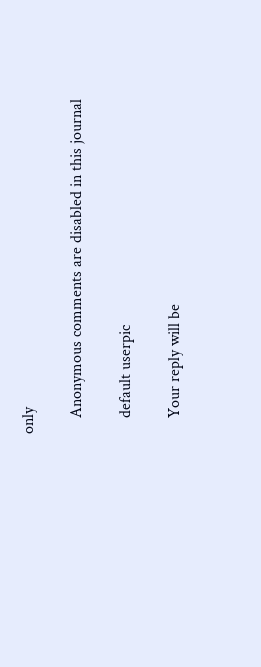only

    Anonymous comments are disabled in this journal

    default userpic

    Your reply will be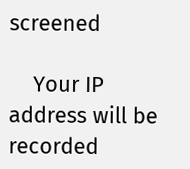screened

    Your IP address will be recorded